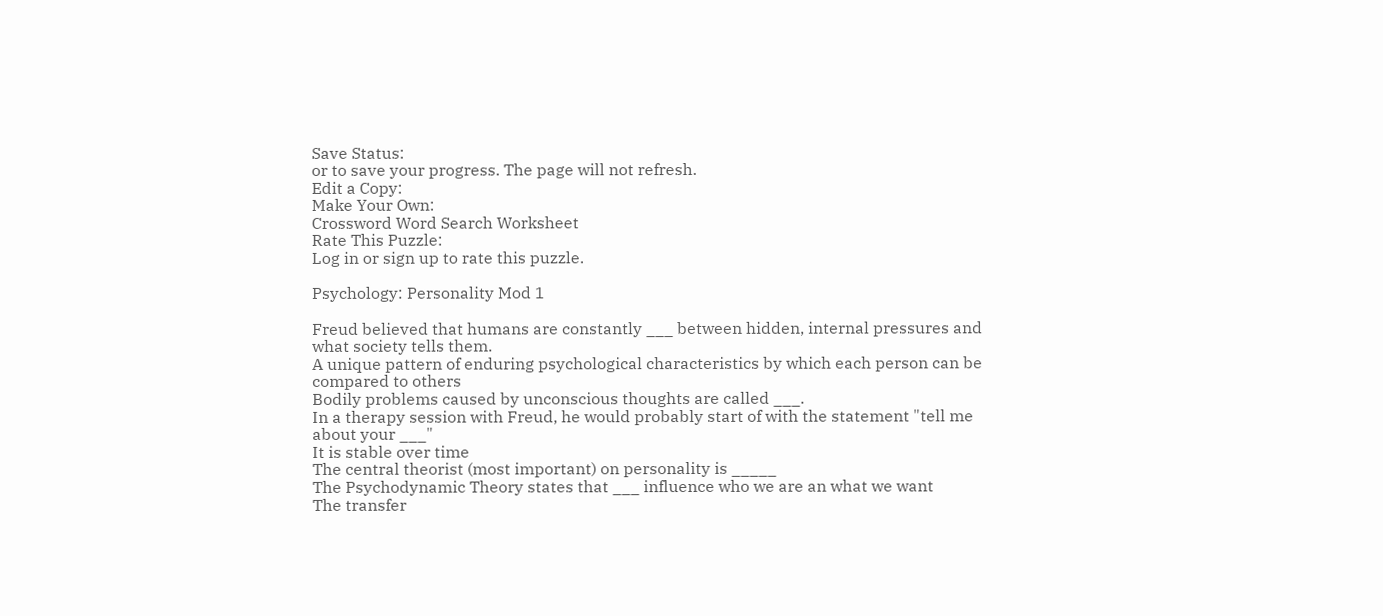Save Status:
or to save your progress. The page will not refresh.
Edit a Copy:
Make Your Own:
Crossword Word Search Worksheet
Rate This Puzzle:
Log in or sign up to rate this puzzle.

Psychology: Personality Mod 1

Freud believed that humans are constantly ___ between hidden, internal pressures and what society tells them.
A unique pattern of enduring psychological characteristics by which each person can be compared to others
Bodily problems caused by unconscious thoughts are called ___.
In a therapy session with Freud, he would probably start of with the statement "tell me about your ___"
It is stable over time
The central theorist (most important) on personality is _____
The Psychodynamic Theory states that ___ influence who we are an what we want
The transfer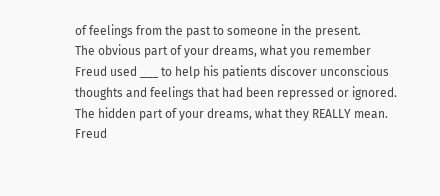of feelings from the past to someone in the present.
The obvious part of your dreams, what you remember
Freud used ___ to help his patients discover unconscious thoughts and feelings that had been repressed or ignored.
The hidden part of your dreams, what they REALLY mean.
Freud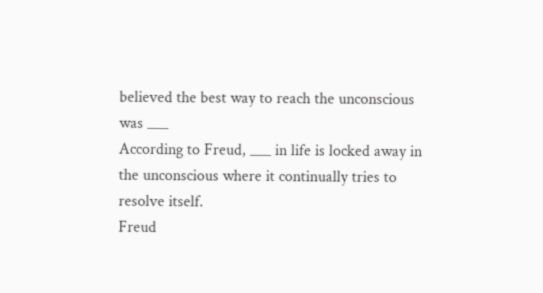believed the best way to reach the unconscious was ___
According to Freud, ___ in life is locked away in the unconscious where it continually tries to resolve itself.
Freud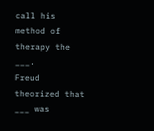call his method of therapy the ___.
Freud theorized that ___ was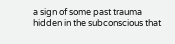a sign of some past trauma hidden in the subconscious that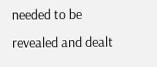needed to be revealed and dealt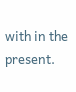with in the present.